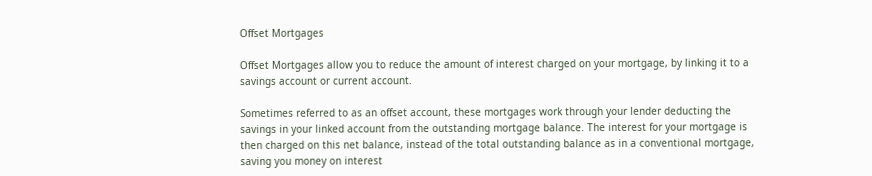Offset Mortgages

Offset Mortgages allow you to reduce the amount of interest charged on your mortgage, by linking it to a savings account or current account.

Sometimes referred to as an offset account, these mortgages work through your lender deducting the savings in your linked account from the outstanding mortgage balance. The interest for your mortgage is then charged on this net balance, instead of the total outstanding balance as in a conventional mortgage, saving you money on interest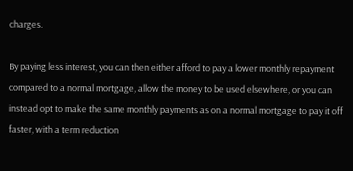charges.

By paying less interest, you can then either afford to pay a lower monthly repayment compared to a normal mortgage, allow the money to be used elsewhere, or you can instead opt to make the same monthly payments as on a normal mortgage to pay it off faster, with a term reduction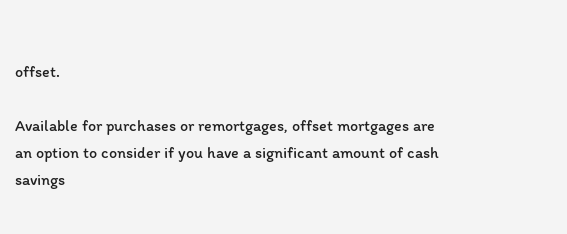offset.

Available for purchases or remortgages, offset mortgages are an option to consider if you have a significant amount of cash savings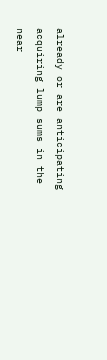already or are anticipating acquiring lump sums in the near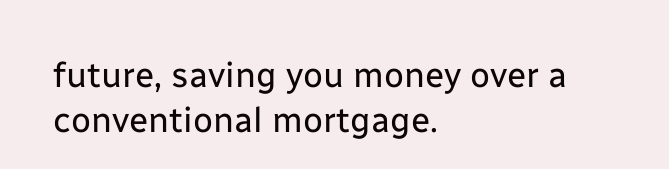future, saving you money over a conventional mortgage.